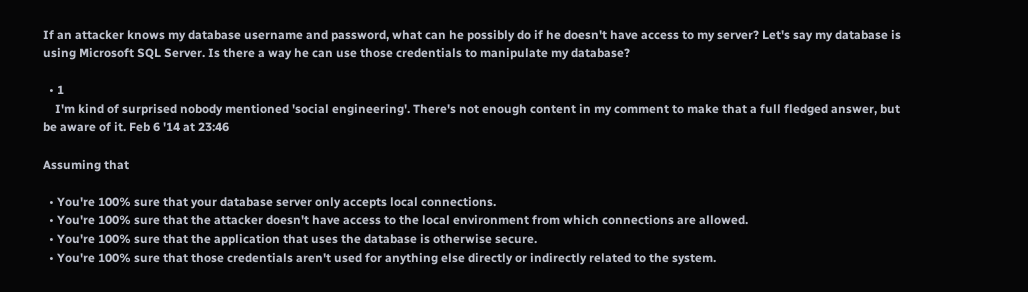If an attacker knows my database username and password, what can he possibly do if he doesn't have access to my server? Let's say my database is using Microsoft SQL Server. Is there a way he can use those credentials to manipulate my database?

  • 1
    I'm kind of surprised nobody mentioned 'social engineering'. There's not enough content in my comment to make that a full fledged answer, but be aware of it. Feb 6 '14 at 23:46

Assuming that

  • You're 100% sure that your database server only accepts local connections.
  • You're 100% sure that the attacker doesn't have access to the local environment from which connections are allowed.
  • You're 100% sure that the application that uses the database is otherwise secure.
  • You're 100% sure that those credentials aren't used for anything else directly or indirectly related to the system.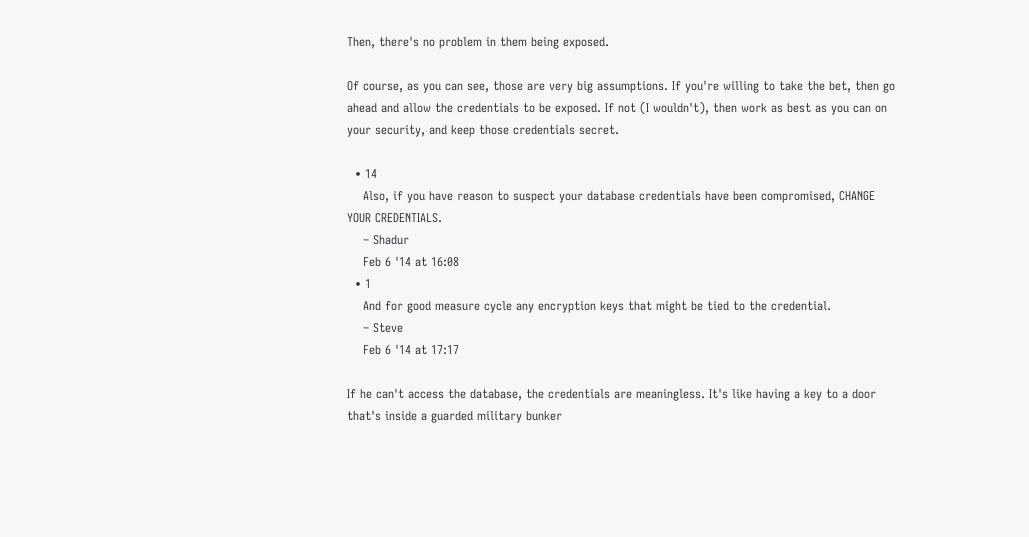Then, there's no problem in them being exposed.

Of course, as you can see, those are very big assumptions. If you're willing to take the bet, then go ahead and allow the credentials to be exposed. If not (I wouldn't), then work as best as you can on your security, and keep those credentials secret.

  • 14
    Also, if you have reason to suspect your database credentials have been compromised, CHANGE YOUR CREDENTIALS.
    – Shadur
    Feb 6 '14 at 16:08
  • 1
    And for good measure cycle any encryption keys that might be tied to the credential.
    – Steve
    Feb 6 '14 at 17:17

If he can't access the database, the credentials are meaningless. It's like having a key to a door that's inside a guarded military bunker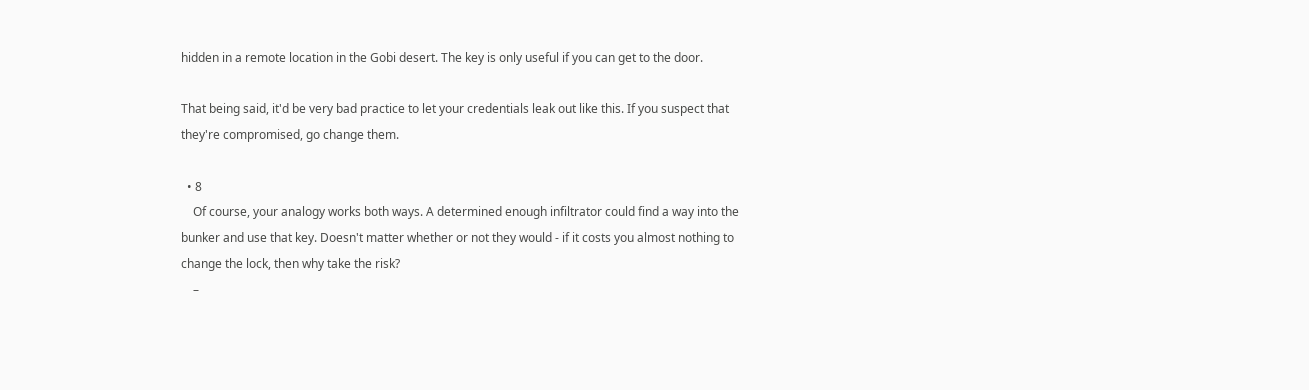hidden in a remote location in the Gobi desert. The key is only useful if you can get to the door.

That being said, it'd be very bad practice to let your credentials leak out like this. If you suspect that they're compromised, go change them.

  • 8
    Of course, your analogy works both ways. A determined enough infiltrator could find a way into the bunker and use that key. Doesn't matter whether or not they would - if it costs you almost nothing to change the lock, then why take the risk?
    –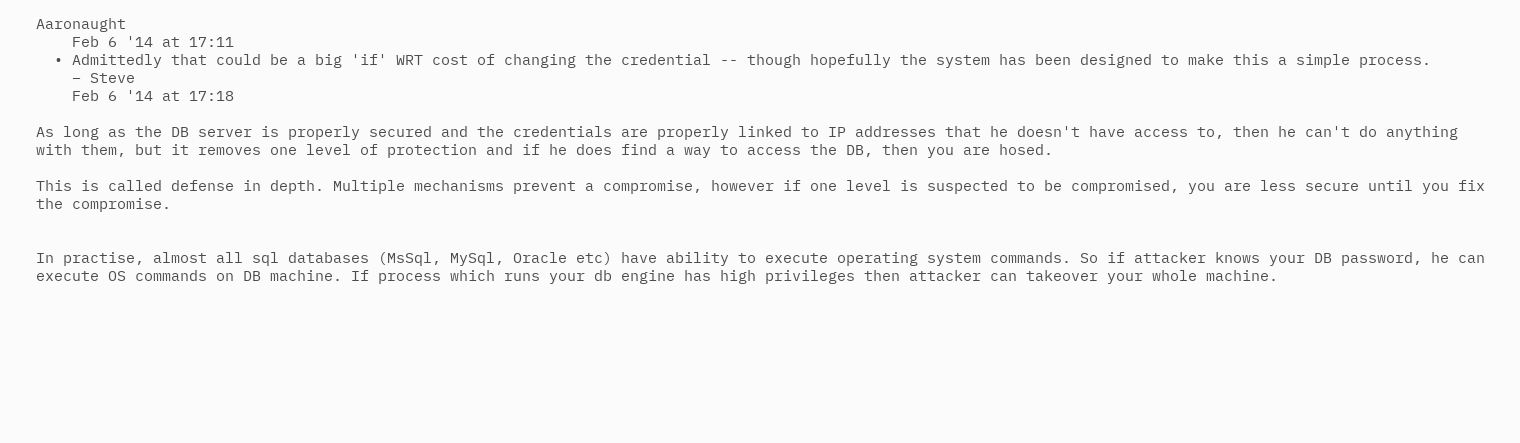Aaronaught
    Feb 6 '14 at 17:11
  • Admittedly that could be a big 'if' WRT cost of changing the credential -- though hopefully the system has been designed to make this a simple process.
    – Steve
    Feb 6 '14 at 17:18

As long as the DB server is properly secured and the credentials are properly linked to IP addresses that he doesn't have access to, then he can't do anything with them, but it removes one level of protection and if he does find a way to access the DB, then you are hosed.

This is called defense in depth. Multiple mechanisms prevent a compromise, however if one level is suspected to be compromised, you are less secure until you fix the compromise.


In practise, almost all sql databases (MsSql, MySql, Oracle etc) have ability to execute operating system commands. So if attacker knows your DB password, he can execute OS commands on DB machine. If process which runs your db engine has high privileges then attacker can takeover your whole machine.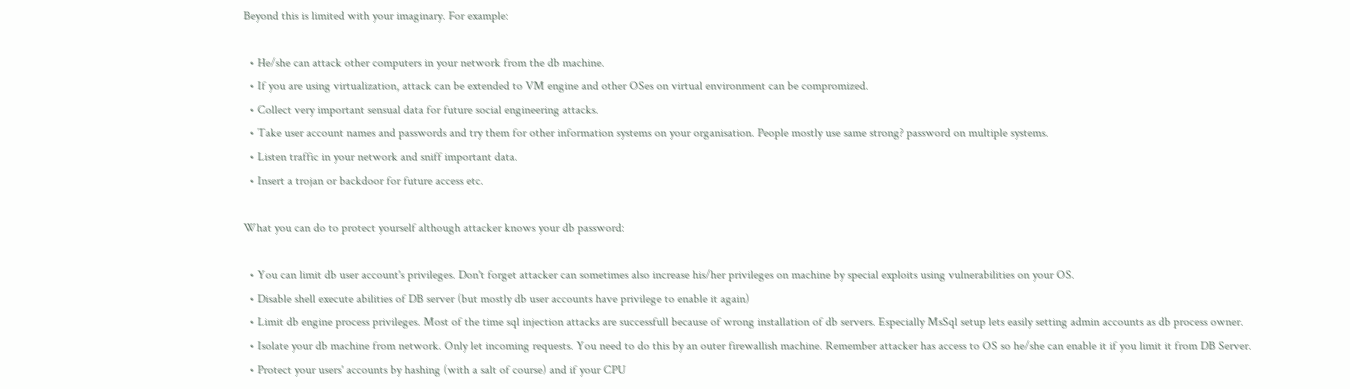Beyond this is limited with your imaginary. For example:

  • He/she can attack other computers in your network from the db machine.
  • If you are using virtualization, attack can be extended to VM engine and other OSes on virtual environment can be compromized.
  • Collect very important sensual data for future social engineering attacks.
  • Take user account names and passwords and try them for other information systems on your organisation. People mostly use same strong? password on multiple systems.
  • Listen traffic in your network and sniff important data.
  • Insert a trojan or backdoor for future access etc.

What you can do to protect yourself although attacker knows your db password:

  • You can limit db user account's privileges. Don't forget attacker can sometimes also increase his/her privileges on machine by special exploits using vulnerabilities on your OS.
  • Disable shell execute abilities of DB server (but mostly db user accounts have privilege to enable it again)
  • Limit db engine process privileges. Most of the time sql injection attacks are successfull because of wrong installation of db servers. Especially MsSql setup lets easily setting admin accounts as db process owner.
  • Isolate your db machine from network. Only let incoming requests. You need to do this by an outer firewallish machine. Remember attacker has access to OS so he/she can enable it if you limit it from DB Server.
  • Protect your users' accounts by hashing (with a salt of course) and if your CPU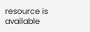resource is available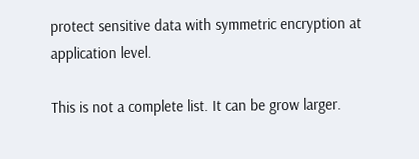protect sensitive data with symmetric encryption at application level.

This is not a complete list. It can be grow larger.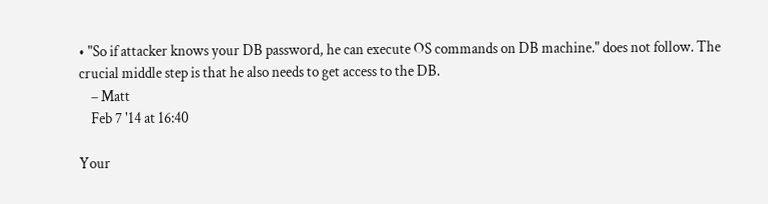• "So if attacker knows your DB password, he can execute OS commands on DB machine." does not follow. The crucial middle step is that he also needs to get access to the DB.
    – Matt
    Feb 7 '14 at 16:40

Your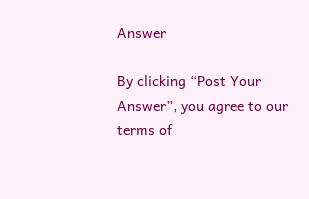Answer

By clicking “Post Your Answer”, you agree to our terms of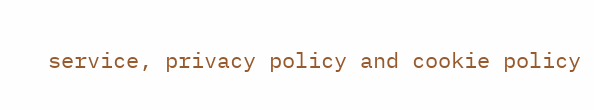service, privacy policy and cookie policy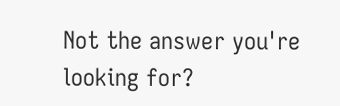Not the answer you're looking for?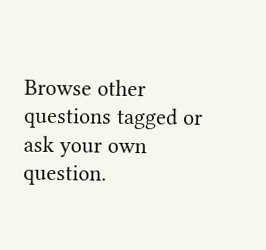Browse other questions tagged or ask your own question.